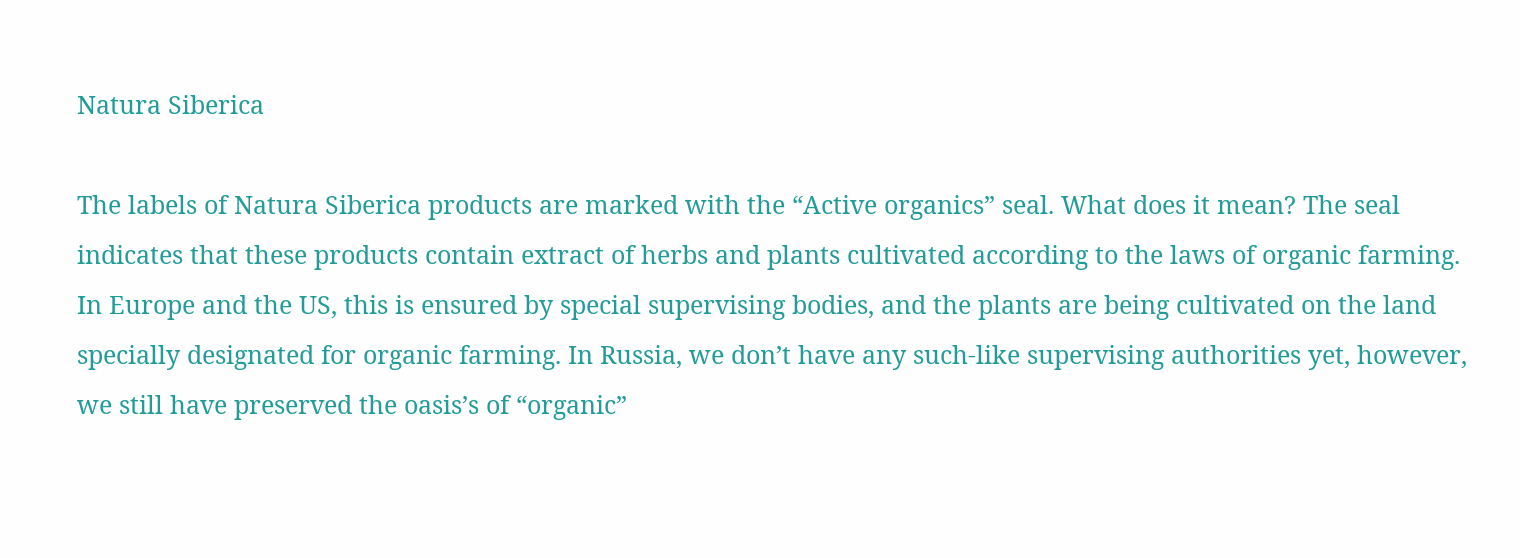Natura Siberica

The labels of Natura Siberica products are marked with the “Active organics” seal. What does it mean? The seal indicates that these products contain extract of herbs and plants cultivated according to the laws of organic farming. In Europe and the US, this is ensured by special supervising bodies, and the plants are being cultivated on the land specially designated for organic farming. In Russia, we don’t have any such-like supervising authorities yet, however, we still have preserved the oasis’s of “organic”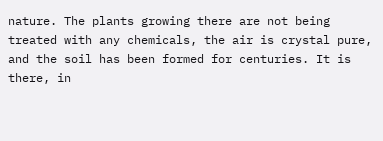nature. The plants growing there are not being treated with any chemicals, the air is crystal pure, and the soil has been formed for centuries. It is there, in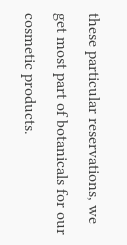these particular reservations, we get most part of botanicals for our cosmetic products.